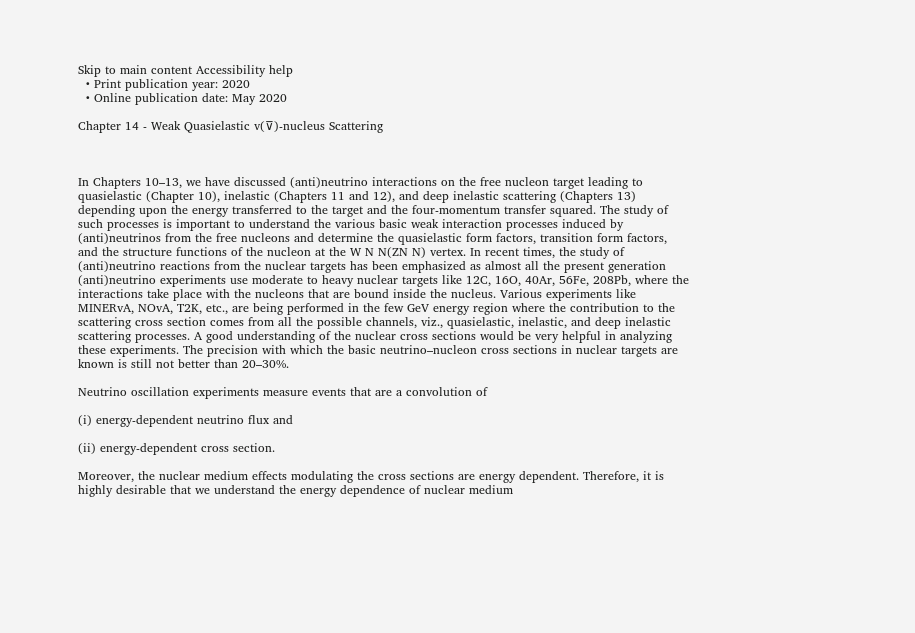Skip to main content Accessibility help
  • Print publication year: 2020
  • Online publication date: May 2020

Chapter 14 - Weak Quasielastic v(⊽)-nucleus Scattering



In Chapters 10–13, we have discussed (anti)neutrino interactions on the free nucleon target leading to quasielastic (Chapter 10), inelastic (Chapters 11 and 12), and deep inelastic scattering (Chapters 13) depending upon the energy transferred to the target and the four-momentum transfer squared. The study of such processes is important to understand the various basic weak interaction processes induced by (anti)neutrinos from the free nucleons and determine the quasielastic form factors, transition form factors, and the structure functions of the nucleon at the W N N(ZN N) vertex. In recent times, the study of (anti)neutrino reactions from the nuclear targets has been emphasized as almost all the present generation (anti)neutrino experiments use moderate to heavy nuclear targets like 12C, 16O, 40Ar, 56Fe, 208Pb, where the interactions take place with the nucleons that are bound inside the nucleus. Various experiments like MINERvA, NOvA, T2K, etc., are being performed in the few GeV energy region where the contribution to the scattering cross section comes from all the possible channels, viz., quasielastic, inelastic, and deep inelastic scattering processes. A good understanding of the nuclear cross sections would be very helpful in analyzing these experiments. The precision with which the basic neutrino–nucleon cross sections in nuclear targets are known is still not better than 20–30%.

Neutrino oscillation experiments measure events that are a convolution of

(i) energy-dependent neutrino flux and

(ii) energy-dependent cross section.

Moreover, the nuclear medium effects modulating the cross sections are energy dependent. Therefore, it is highly desirable that we understand the energy dependence of nuclear medium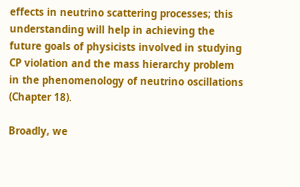effects in neutrino scattering processes; this understanding will help in achieving the future goals of physicists involved in studying CP violation and the mass hierarchy problem in the phenomenology of neutrino oscillations (Chapter 18).

Broadly, we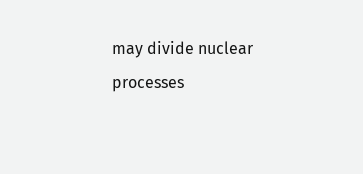may divide nuclear processes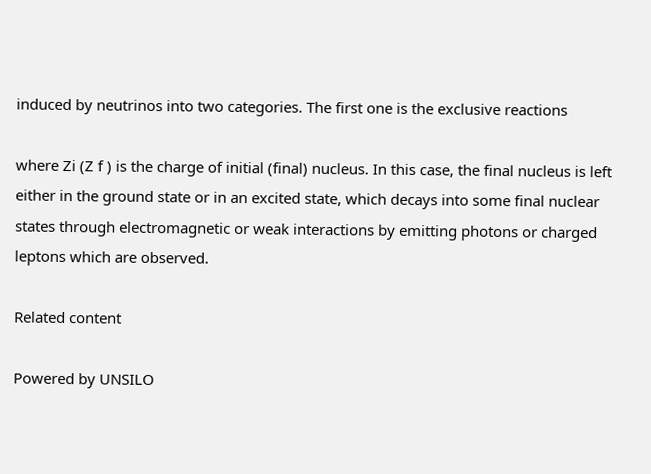induced by neutrinos into two categories. The first one is the exclusive reactions

where Zi (Z f ) is the charge of initial (final) nucleus. In this case, the final nucleus is left either in the ground state or in an excited state, which decays into some final nuclear states through electromagnetic or weak interactions by emitting photons or charged leptons which are observed.

Related content

Powered by UNSILO